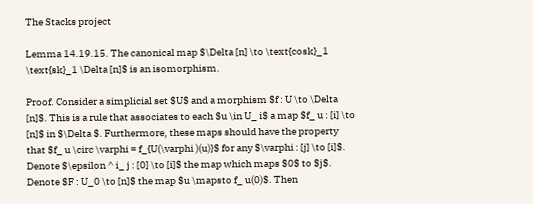The Stacks project

Lemma 14.19.15. The canonical map $\Delta [n] \to \text{cosk}_1 \text{sk}_1 \Delta [n]$ is an isomorphism.

Proof. Consider a simplicial set $U$ and a morphism $f : U \to \Delta [n]$. This is a rule that associates to each $u \in U_ i$ a map $f_ u : [i] \to [n]$ in $\Delta $. Furthermore, these maps should have the property that $f_ u \circ \varphi = f_{U(\varphi )(u)}$ for any $\varphi : [j] \to [i]$. Denote $\epsilon ^ i_ j : [0] \to [i]$ the map which maps $0$ to $j$. Denote $F : U_0 \to [n]$ the map $u \mapsto f_ u(0)$. Then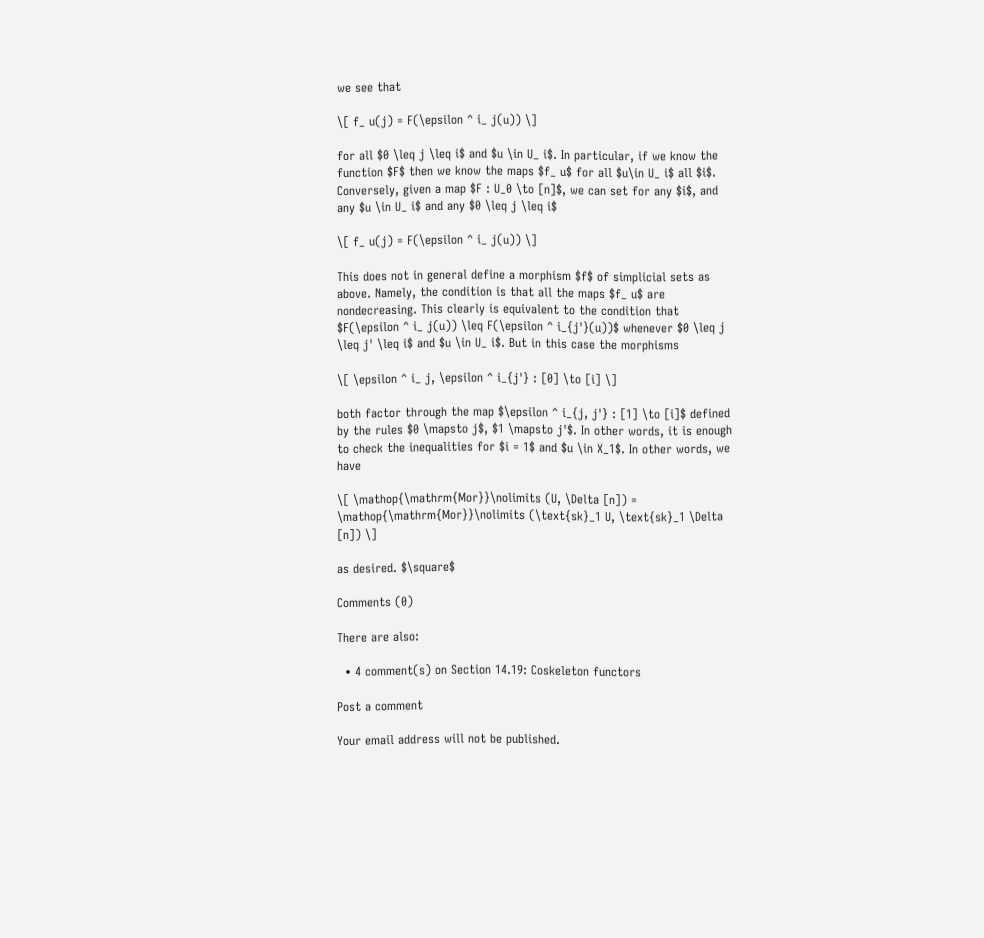we see that

\[ f_ u(j) = F(\epsilon ^ i_ j(u)) \]

for all $0 \leq j \leq i$ and $u \in U_ i$. In particular, if we know the function $F$ then we know the maps $f_ u$ for all $u\in U_ i$ all $i$. Conversely, given a map $F : U_0 \to [n]$, we can set for any $i$, and any $u \in U_ i$ and any $0 \leq j \leq i$

\[ f_ u(j) = F(\epsilon ^ i_ j(u)) \]

This does not in general define a morphism $f$ of simplicial sets as above. Namely, the condition is that all the maps $f_ u$ are nondecreasing. This clearly is equivalent to the condition that $F(\epsilon ^ i_ j(u)) \leq F(\epsilon ^ i_{j'}(u))$ whenever $0 \leq j \leq j' \leq i$ and $u \in U_ i$. But in this case the morphisms

\[ \epsilon ^ i_ j, \epsilon ^ i_{j'} : [0] \to [i] \]

both factor through the map $\epsilon ^ i_{j, j'} : [1] \to [i]$ defined by the rules $0 \mapsto j$, $1 \mapsto j'$. In other words, it is enough to check the inequalities for $i = 1$ and $u \in X_1$. In other words, we have

\[ \mathop{\mathrm{Mor}}\nolimits (U, \Delta [n]) = \mathop{\mathrm{Mor}}\nolimits (\text{sk}_1 U, \text{sk}_1 \Delta [n]) \]

as desired. $\square$

Comments (0)

There are also:

  • 4 comment(s) on Section 14.19: Coskeleton functors

Post a comment

Your email address will not be published.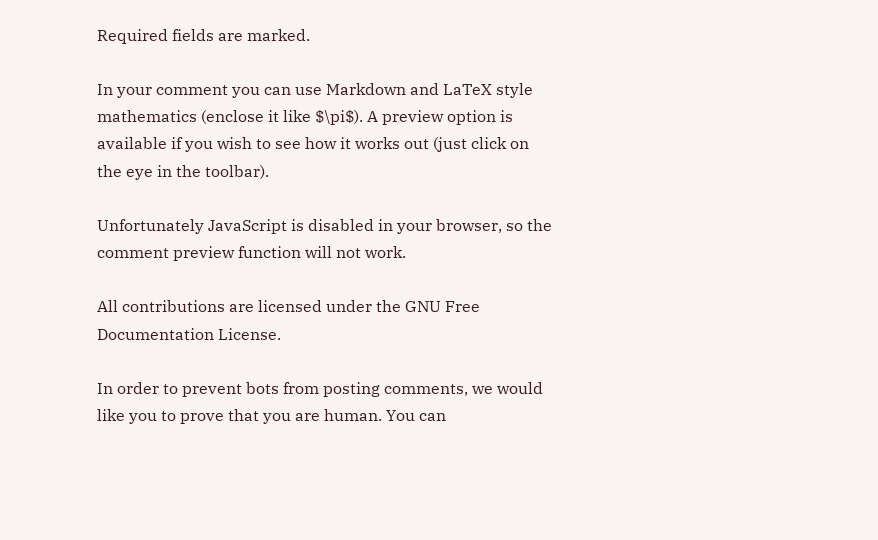Required fields are marked.

In your comment you can use Markdown and LaTeX style mathematics (enclose it like $\pi$). A preview option is available if you wish to see how it works out (just click on the eye in the toolbar).

Unfortunately JavaScript is disabled in your browser, so the comment preview function will not work.

All contributions are licensed under the GNU Free Documentation License.

In order to prevent bots from posting comments, we would like you to prove that you are human. You can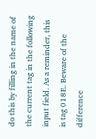do this by filling in the name of the current tag in the following input field. As a reminder, this is tag 018E. Beware of the difference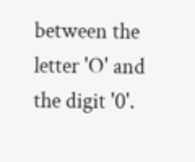between the letter 'O' and the digit '0'.